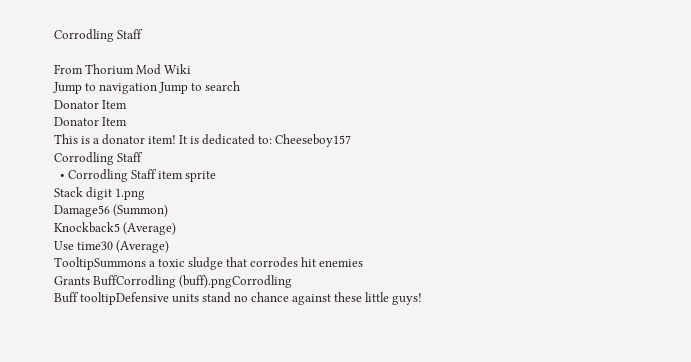Corrodling Staff

From Thorium Mod Wiki
Jump to navigation Jump to search
Donator Item
Donator Item
This is a donator item! It is dedicated to: Cheeseboy157
Corrodling Staff
  • Corrodling Staff item sprite
Stack digit 1.png
Damage56 (Summon)
Knockback5 (Average)
Use time30 (Average)
TooltipSummons a toxic sludge that corrodes hit enemies
Grants BuffCorrodling (buff).pngCorrodling
Buff tooltipDefensive units stand no chance against these little guys!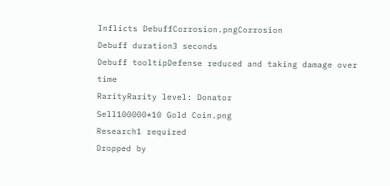Inflicts DebuffCorrosion.pngCorrosion
Debuff duration3 seconds
Debuff tooltipDefense reduced and taking damage over time
RarityRarity level: Donator
Sell100000*10 Gold Coin.png
Research1 required
Dropped by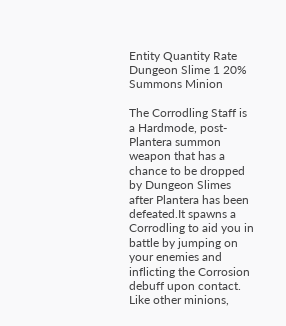Entity Quantity Rate
Dungeon Slime 1 20%
Summons Minion

The Corrodling Staff is a Hardmode, post-Plantera summon weapon that has a chance to be dropped by Dungeon Slimes after Plantera has been defeated.It spawns a Corrodling to aid you in battle by jumping on your enemies and inflicting the Corrosion debuff upon contact. Like other minions,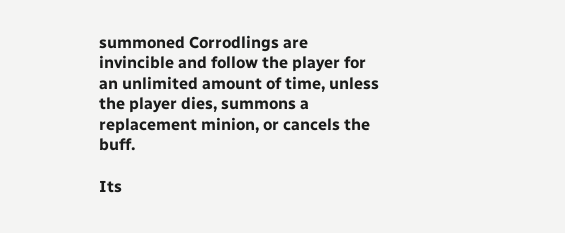summoned Corrodlings are invincible and follow the player for an unlimited amount of time, unless the player dies, summons a replacement minion, or cancels the buff.

Its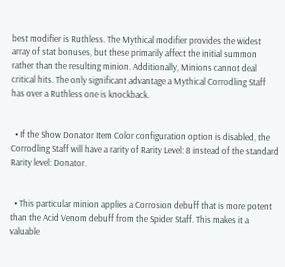best modifier is Ruthless. The Mythical modifier provides the widest array of stat bonuses, but these primarily affect the initial summon rather than the resulting minion. Additionally, Minions cannot deal critical hits. The only significant advantage a Mythical Corrodling Staff has over a Ruthless one is knockback.


  • If the Show Donator Item Color configuration option is disabled, the Corrodling Staff will have a rarity of Rarity Level: 8 instead of the standard Rarity level: Donator.


  • This particular minion applies a Corrosion debuff that is more potent than the Acid Venom debuff from the Spider Staff. This makes it a valuable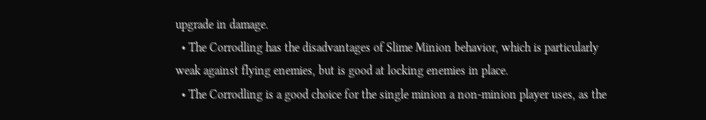upgrade in damage.
  • The Corrodling has the disadvantages of Slime Minion behavior, which is particularly weak against flying enemies, but is good at locking enemies in place.
  • The Corrodling is a good choice for the single minion a non-minion player uses, as the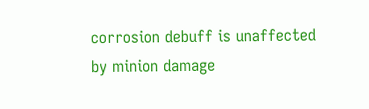corrosion debuff is unaffected by minion damage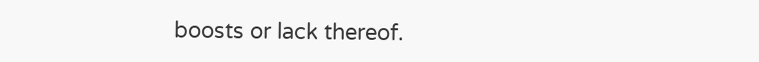boosts or lack thereof.